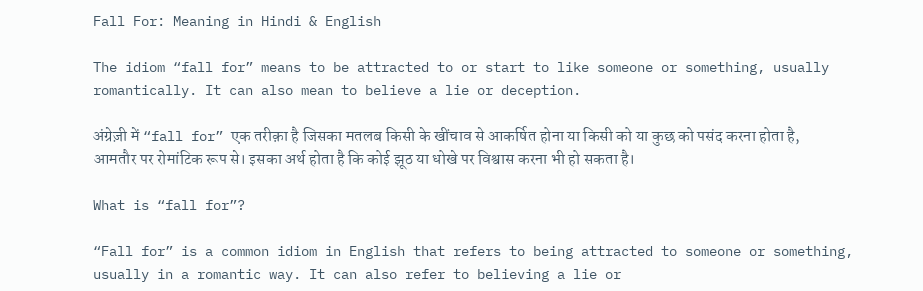Fall For: Meaning in Hindi & English

The idiom “fall for” means to be attracted to or start to like someone or something, usually romantically. It can also mean to believe a lie or deception.

अंग्रेज़ी में “fall for” एक तरीक़ा है जिसका मतलब किसी के खींचाव से आकर्षित होना या किसी को या कुछ को पसंद करना होता है, आमतौर पर रोमांटिक रूप से। इसका अर्थ होता है कि कोई झूठ या धोखे पर विश्वास करना भी हो सकता है।

What is “fall for”?

“Fall for” is a common idiom in English that refers to being attracted to someone or something, usually in a romantic way. It can also refer to believing a lie or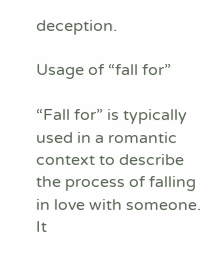deception.

Usage of “fall for”

“Fall for” is typically used in a romantic context to describe the process of falling in love with someone. It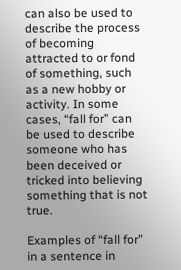can also be used to describe the process of becoming attracted to or fond of something, such as a new hobby or activity. In some cases, “fall for” can be used to describe someone who has been deceived or tricked into believing something that is not true.

Examples of “fall for” in a sentence in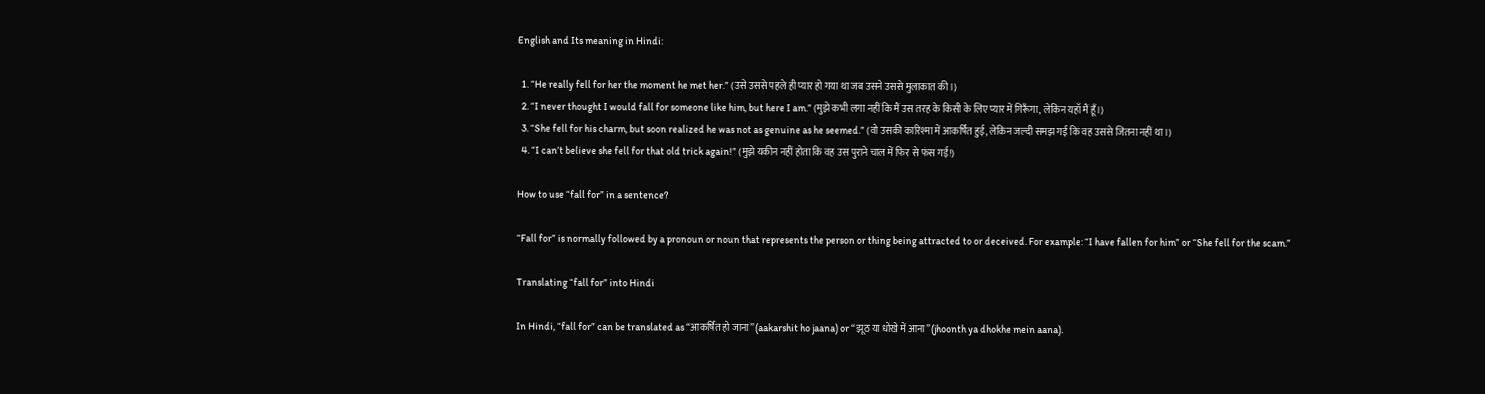English and Its meaning in Hindi:

  1. “He really fell for her the moment he met her.” (उसे उससे पहले ही प्यार हो गया था जब उसने उससे मुलाकात की।)
  2. “I never thought I would fall for someone like him, but here I am.” (मुझे कभी लगा नहीं कि मैं उस तरह के किसी के लिए प्यार में गिरूँगा, लेकिन यहाँ मैं हूँ।)
  3. “She fell for his charm, but soon realized he was not as genuine as he seemed.” (वो उसकी कारिश्मा में आकर्षित हुई, लेकिन जल्दी समझ गई कि वह उससे जितना नहीं था।)
  4. “I can’t believe she fell for that old trick again!” (मुझे यकीन नहीं होता कि वह उस पुराने चाल में फिर से फंस गई!)

How to use “fall for” in a sentence?

“Fall for” is normally followed by a pronoun or noun that represents the person or thing being attracted to or deceived. For example: “I have fallen for him” or “She fell for the scam.”

Translating “fall for” into Hindi

In Hindi, “fall for” can be translated as “आकर्षित हो जाना” (aakarshit ho jaana) or “झूठ या धोखे में आना” (jhoonth ya dhokhe mein aana).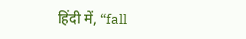हिंदी में, “fall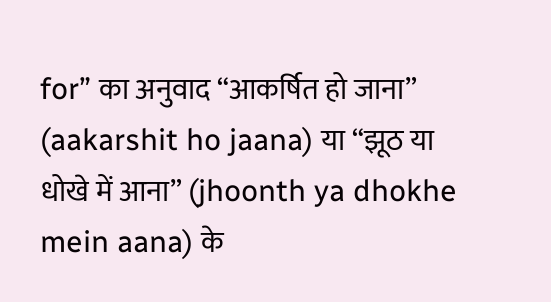for” का अनुवाद “आकर्षित हो जाना” (aakarshit ho jaana) या “झूठ या धोखे में आना” (jhoonth ya dhokhe mein aana) के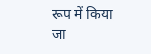रूप में किया जा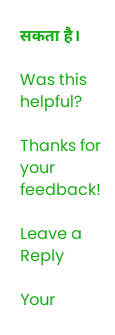सकता है।

Was this helpful?

Thanks for your feedback!

Leave a Reply

Your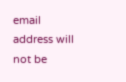email address will not be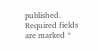published. Required fields are marked *